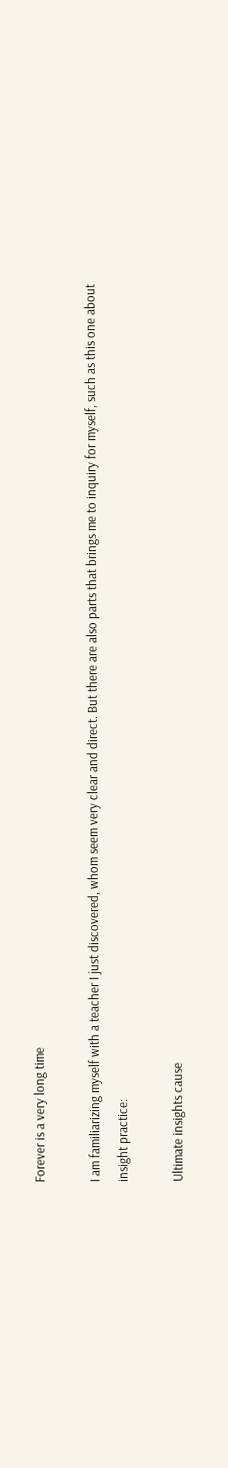Forever is a very long time

I am familiarizing myself with a teacher I just discovered, whom seem very clear and direct. But there are also parts that brings me to inquiry for myself, such as this one about insight practice:

Ultimate insights cause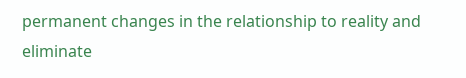permanent changes in the relationship to reality and eliminate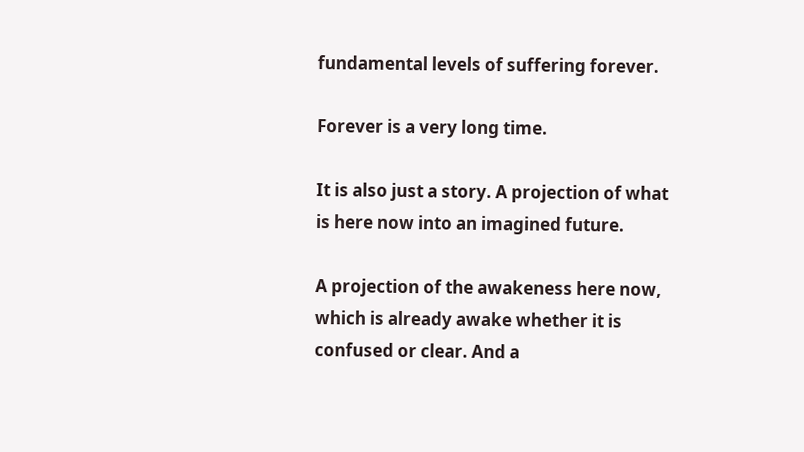fundamental levels of suffering forever.

Forever is a very long time.

It is also just a story. A projection of what is here now into an imagined future.

A projection of the awakeness here now, which is already awake whether it is confused or clear. And a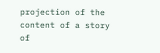projection of the content of a story of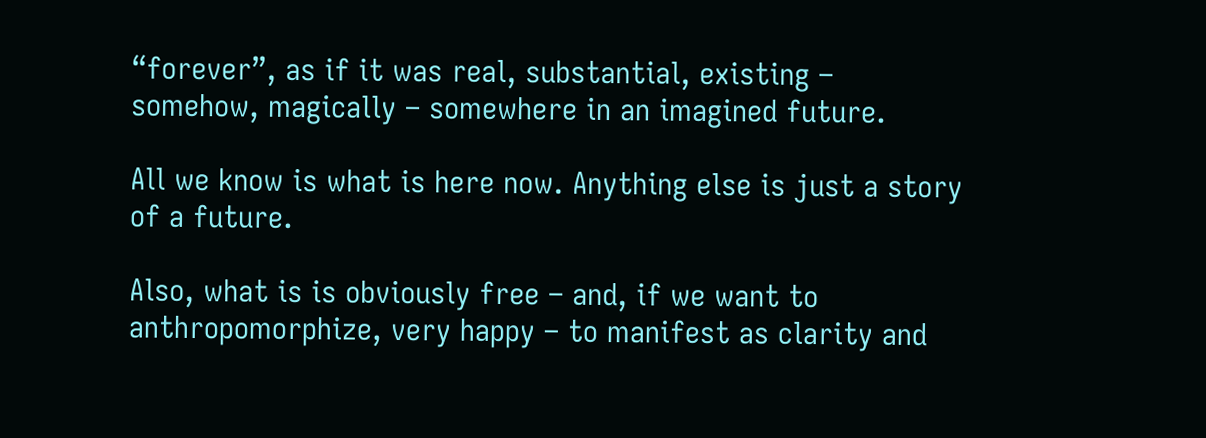“forever”, as if it was real, substantial, existing – somehow, magically – somewhere in an imagined future.

All we know is what is here now. Anything else is just a story of a future.

Also, what is is obviously free – and, if we want to anthropomorphize, very happy – to manifest as clarity and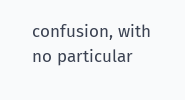confusion, with no particular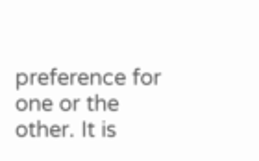preference for one or the other. It is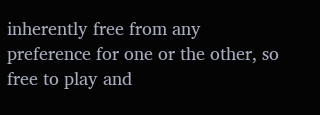inherently free from any preference for one or the other, so free to play and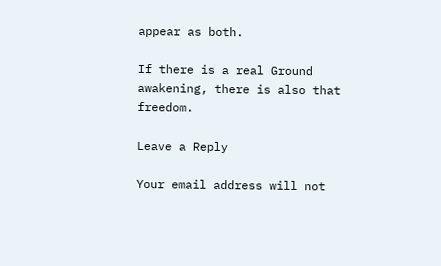appear as both.

If there is a real Ground awakening, there is also that freedom.

Leave a Reply

Your email address will not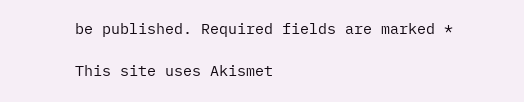be published. Required fields are marked *

This site uses Akismet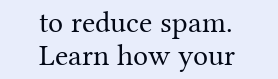to reduce spam. Learn how your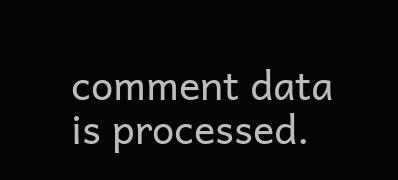comment data is processed.